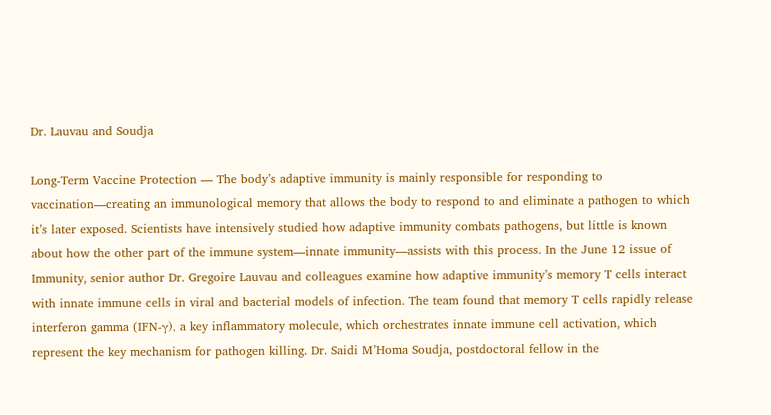Dr. Lauvau and Soudja

Long-Term Vaccine Protection — The body’s adaptive immunity is mainly responsible for responding to vaccination—creating an immunological memory that allows the body to respond to and eliminate a pathogen to which it’s later exposed. Scientists have intensively studied how adaptive immunity combats pathogens, but little is known about how the other part of the immune system—innate immunity—assists with this process. In the June 12 issue of Immunity, senior author Dr. Gregoire Lauvau and colleagues examine how adaptive immunity’s memory T cells interact with innate immune cells in viral and bacterial models of infection. The team found that memory T cells rapidly release interferon gamma (IFN-γ), a key inflammatory molecule, which orchestrates innate immune cell activation, which represent the key mechanism for pathogen killing. Dr. Saidi M’Homa Soudja, postdoctoral fellow in the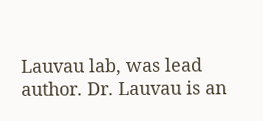Lauvau lab, was lead author. Dr. Lauvau is an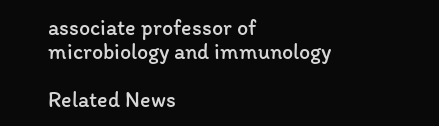associate professor of microbiology and immunology

Related News